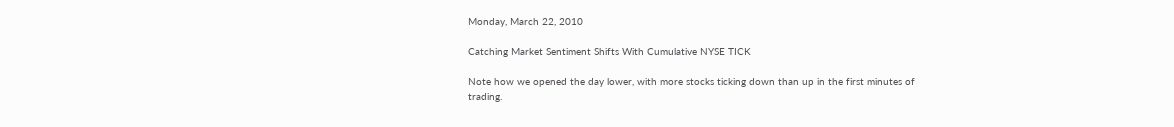Monday, March 22, 2010

Catching Market Sentiment Shifts With Cumulative NYSE TICK

Note how we opened the day lower, with more stocks ticking down than up in the first minutes of trading.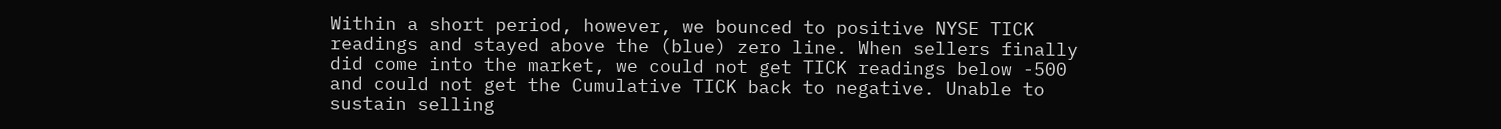Within a short period, however, we bounced to positive NYSE TICK readings and stayed above the (blue) zero line. When sellers finally did come into the market, we could not get TICK readings below -500 and could not get the Cumulative TICK back to negative. Unable to sustain selling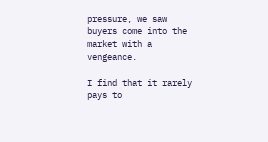pressure, we saw buyers come into the market with a vengeance.

I find that it rarely pays to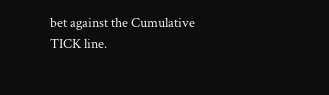bet against the Cumulative TICK line.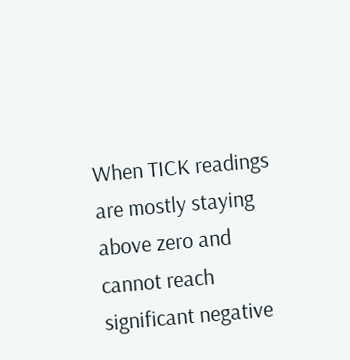When TICK readings are mostly staying above zero and cannot reach significant negative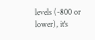levels (-800 or lower), it's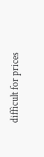difficult for prices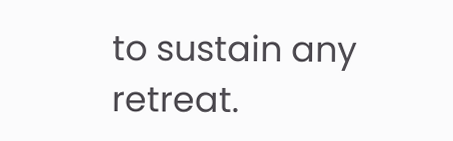to sustain any retreat.